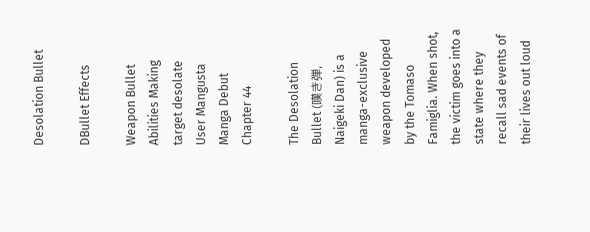Desolation Bullet

DBullet Effects

Weapon Bullet
Abilities Making target desolate
User Mangusta
Manga Debut Chapter 44

The Desolation Bullet (嘆き弾, Naigeki Dan) is a manga-exclusive weapon developed by the Tomaso Famiglia. When shot, the victim goes into a state where they recall sad events of their lives out loud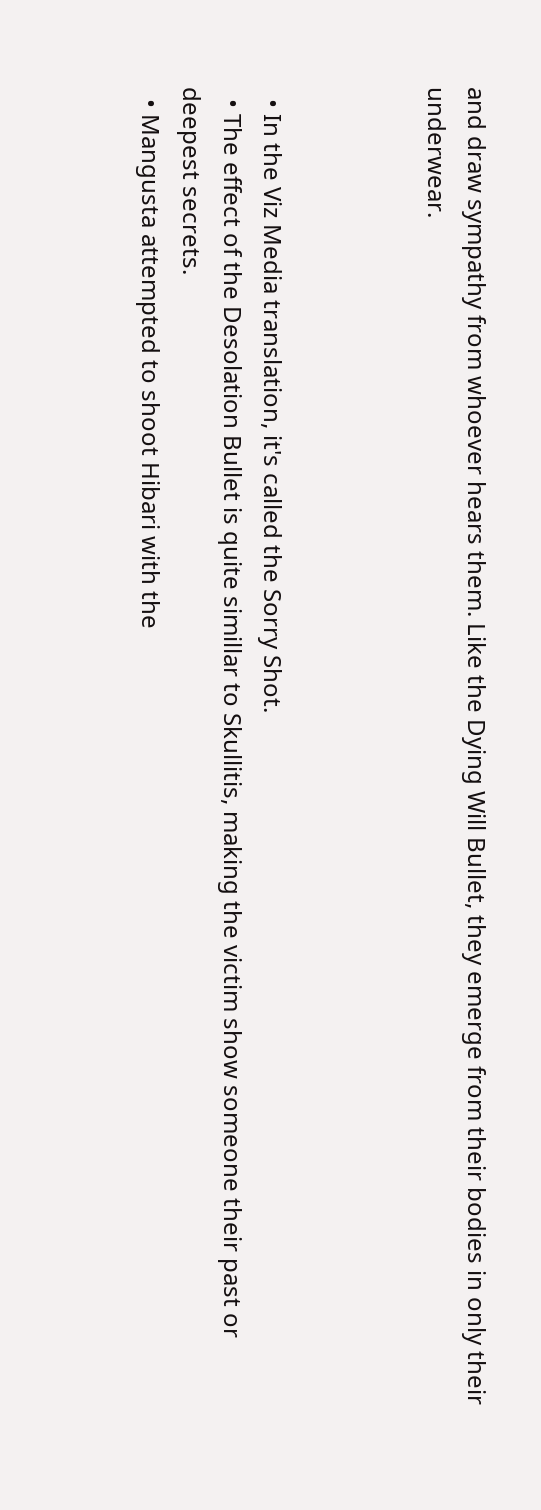and draw sympathy from whoever hears them. Like the Dying Will Bullet, they emerge from their bodies in only their underwear.



  • In the Viz Media translation, it's called the Sorry Shot.
  • The effect of the Desolation Bullet is quite simillar to Skullitis, making the victim show someone their past or deepest secrets.
  • Mangusta attempted to shoot Hibari with the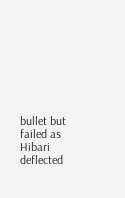bullet but failed as Hibari deflected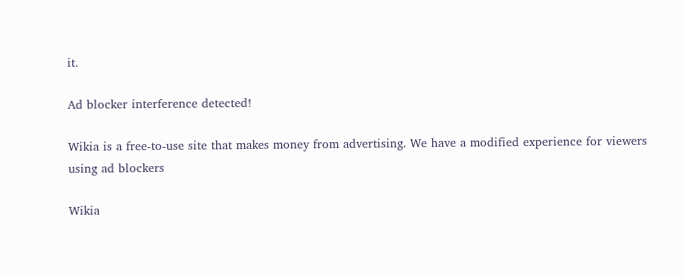it.

Ad blocker interference detected!

Wikia is a free-to-use site that makes money from advertising. We have a modified experience for viewers using ad blockers

Wikia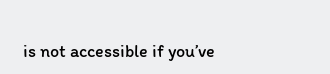is not accessible if you’ve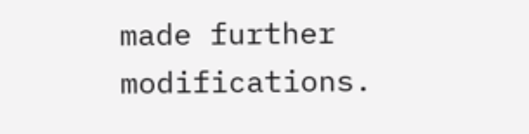made further modifications.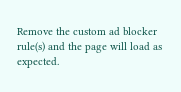Remove the custom ad blocker rule(s) and the page will load as expected.